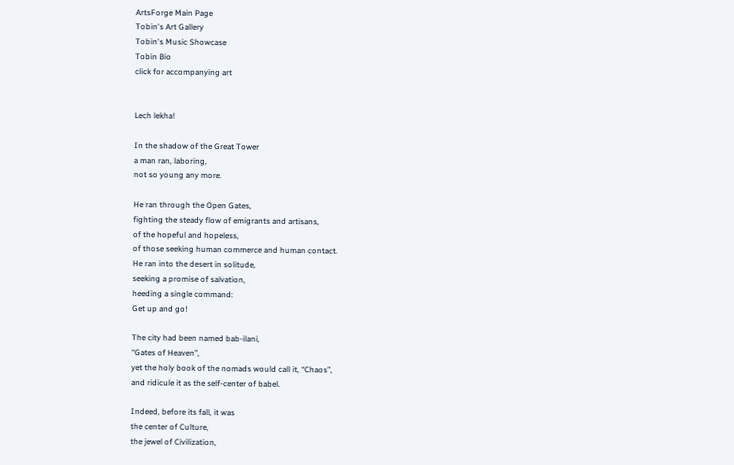ArtsForge Main Page
Tobin's Art Gallery
Tobin's Music Showcase
Tobin Bio
click for accompanying art


Lech lekha!

In the shadow of the Great Tower
a man ran, laboring,
not so young any more.

He ran through the Open Gates,
fighting the steady flow of emigrants and artisans,
of the hopeful and hopeless,
of those seeking human commerce and human contact.
He ran into the desert in solitude,
seeking a promise of salvation,
heeding a single command:
Get up and go!

The city had been named bab-ilani,
“Gates of Heaven”,
yet the holy book of the nomads would call it, “Chaos”,
and ridicule it as the self-center of babel.

Indeed, before its fall, it was
the center of Culture,
the jewel of Civilization,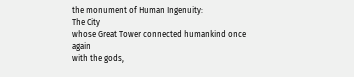the monument of Human Ingenuity:
The City
whose Great Tower connected humankind once again
with the gods,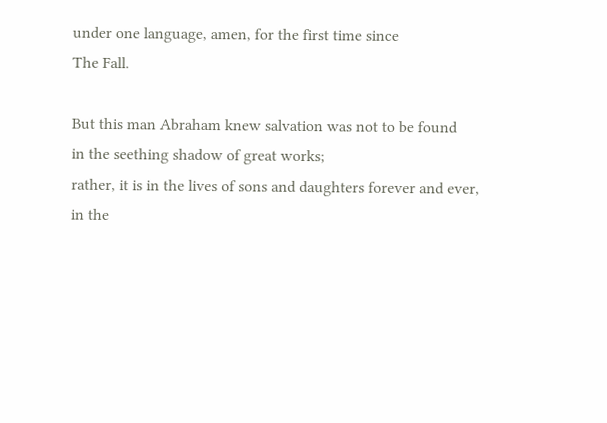under one language, amen, for the first time since
The Fall.

But this man Abraham knew salvation was not to be found
in the seething shadow of great works;
rather, it is in the lives of sons and daughters forever and ever,
in the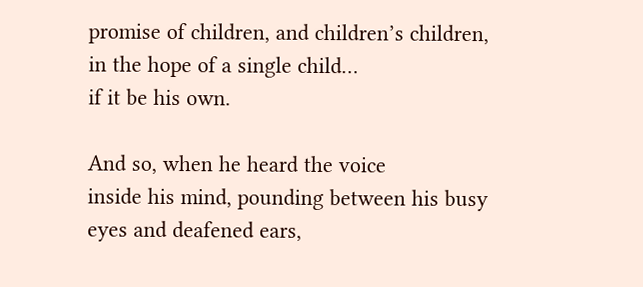promise of children, and children’s children,
in the hope of a single child…
if it be his own.

And so, when he heard the voice
inside his mind, pounding between his busy eyes and deafened ears,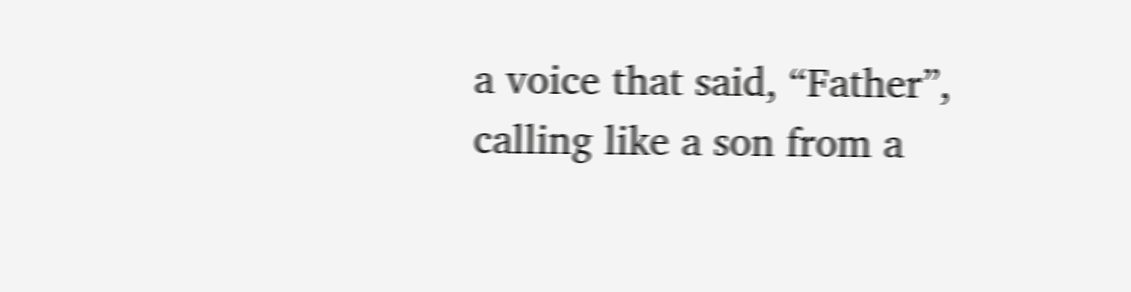a voice that said, “Father”,
calling like a son from a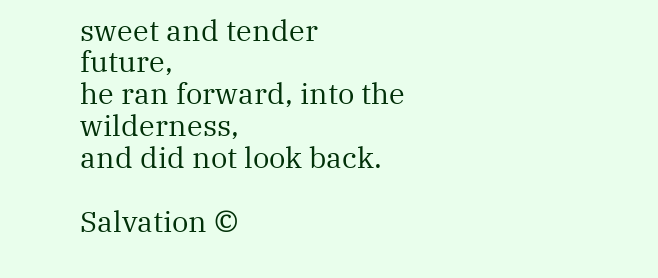sweet and tender future,
he ran forward, into the wilderness,
and did not look back.

Salvation ©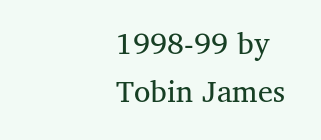1998-99 by Tobin James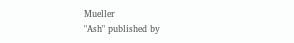Mueller
"Ash" published by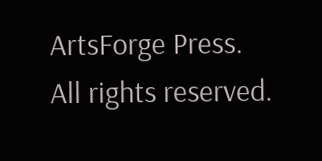ArtsForge Press.
All rights reserved.